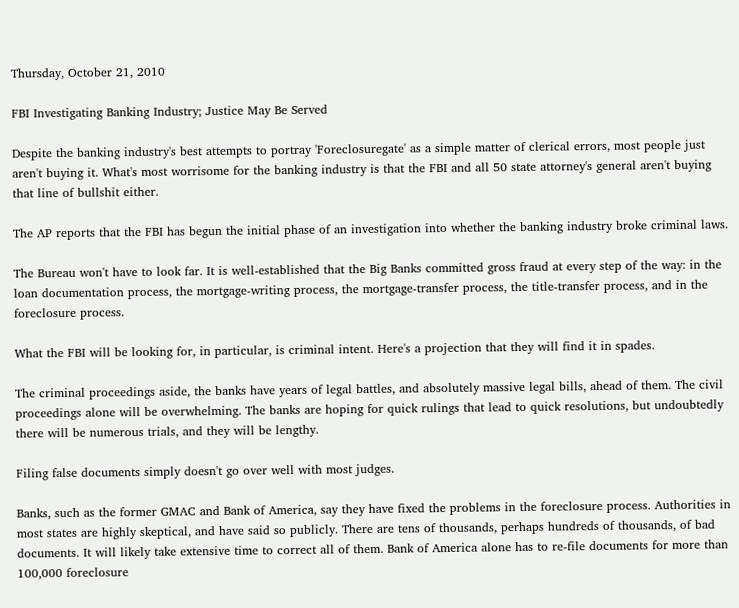Thursday, October 21, 2010

FBI Investigating Banking Industry; Justice May Be Served

Despite the banking industry's best attempts to portray 'Foreclosuregate' as a simple matter of clerical errors, most people just aren't buying it. What's most worrisome for the banking industry is that the FBI and all 50 state attorney's general aren't buying that line of bullshit either.

The AP reports that the FBI has begun the initial phase of an investigation into whether the banking industry broke criminal laws.

The Bureau won't have to look far. It is well-established that the Big Banks committed gross fraud at every step of the way: in the loan documentation process, the mortgage-writing process, the mortgage-transfer process, the title-transfer process, and in the foreclosure process.

What the FBI will be looking for, in particular, is criminal intent. Here's a projection that they will find it in spades.

The criminal proceedings aside, the banks have years of legal battles, and absolutely massive legal bills, ahead of them. The civil proceedings alone will be overwhelming. The banks are hoping for quick rulings that lead to quick resolutions, but undoubtedly there will be numerous trials, and they will be lengthy.

Filing false documents simply doesn't go over well with most judges.

Banks, such as the former GMAC and Bank of America, say they have fixed the problems in the foreclosure process. Authorities in most states are highly skeptical, and have said so publicly. There are tens of thousands, perhaps hundreds of thousands, of bad documents. It will likely take extensive time to correct all of them. Bank of America alone has to re-file documents for more than 100,000 foreclosure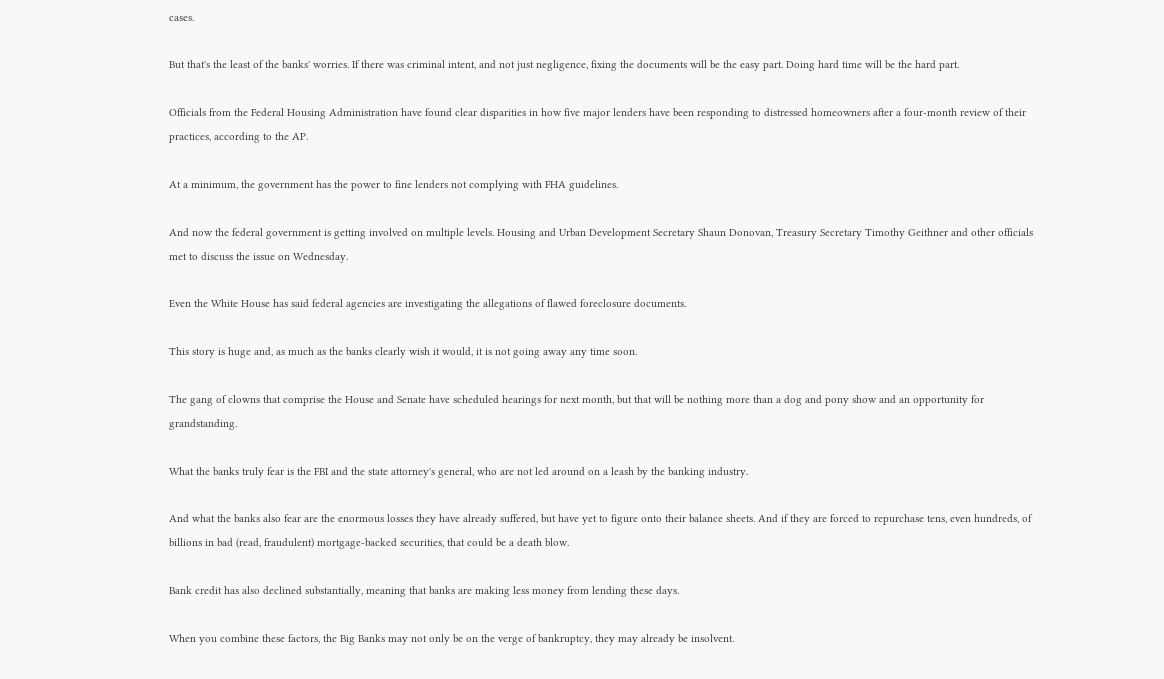cases.

But that's the least of the banks' worries. If there was criminal intent, and not just negligence, fixing the documents will be the easy part. Doing hard time will be the hard part.

Officials from the Federal Housing Administration have found clear disparities in how five major lenders have been responding to distressed homeowners after a four-month review of their practices, according to the AP.

At a minimum, the government has the power to fine lenders not complying with FHA guidelines.

And now the federal government is getting involved on multiple levels. Housing and Urban Development Secretary Shaun Donovan, Treasury Secretary Timothy Geithner and other officials met to discuss the issue on Wednesday.

Even the White House has said federal agencies are investigating the allegations of flawed foreclosure documents.

This story is huge and, as much as the banks clearly wish it would, it is not going away any time soon.

The gang of clowns that comprise the House and Senate have scheduled hearings for next month, but that will be nothing more than a dog and pony show and an opportunity for grandstanding.

What the banks truly fear is the FBI and the state attorney's general, who are not led around on a leash by the banking industry.

And what the banks also fear are the enormous losses they have already suffered, but have yet to figure onto their balance sheets. And if they are forced to repurchase tens, even hundreds, of billions in bad (read, fraudulent) mortgage-backed securities, that could be a death blow.

Bank credit has also declined substantially, meaning that banks are making less money from lending these days.

When you combine these factors, the Big Banks may not only be on the verge of bankruptcy, they may already be insolvent.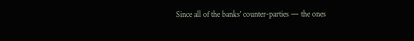Since all of the banks' counter-parties — the ones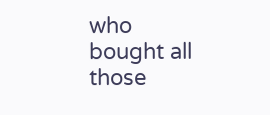who bought all those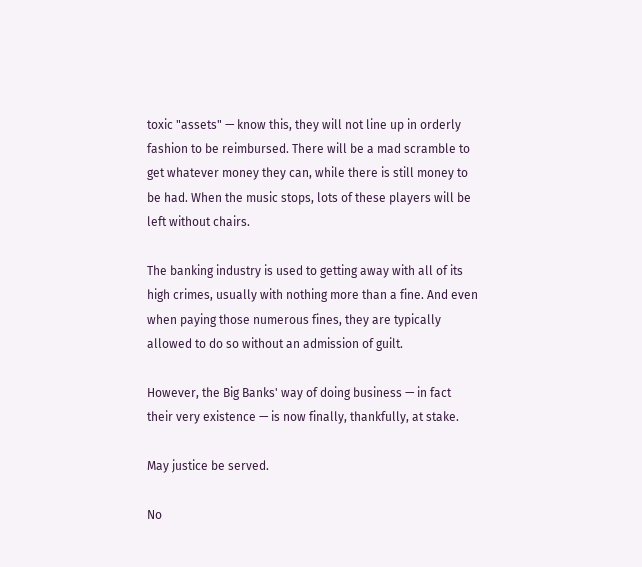toxic "assets" — know this, they will not line up in orderly fashion to be reimbursed. There will be a mad scramble to get whatever money they can, while there is still money to be had. When the music stops, lots of these players will be left without chairs.

The banking industry is used to getting away with all of its high crimes, usually with nothing more than a fine. And even when paying those numerous fines, they are typically allowed to do so without an admission of guilt.

However, the Big Banks' way of doing business — in fact their very existence — is now finally, thankfully, at stake.

May justice be served.

No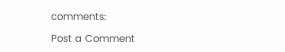comments:

Post a Comment